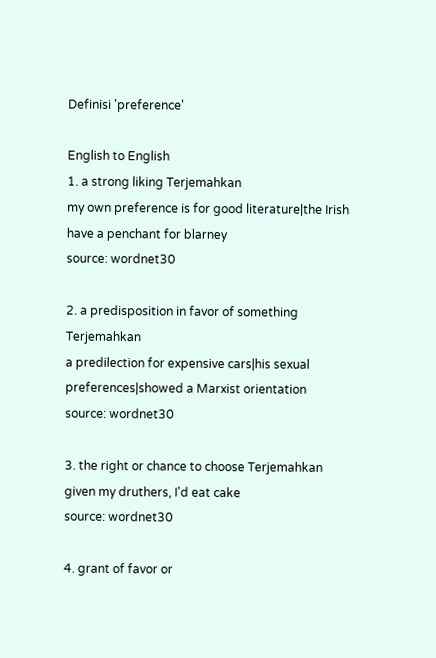Definisi 'preference'

English to English
1. a strong liking Terjemahkan
my own preference is for good literature|the Irish have a penchant for blarney
source: wordnet30

2. a predisposition in favor of something Terjemahkan
a predilection for expensive cars|his sexual preferences|showed a Marxist orientation
source: wordnet30

3. the right or chance to choose Terjemahkan
given my druthers, I'd eat cake
source: wordnet30

4. grant of favor or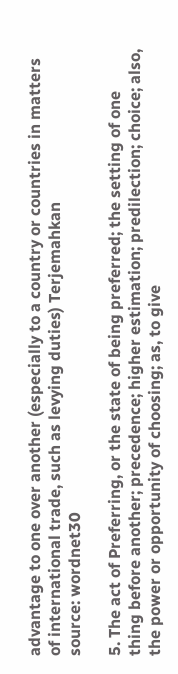advantage to one over another (especially to a country or countries in matters of international trade, such as levying duties) Terjemahkan
source: wordnet30

5. The act of Preferring, or the state of being preferred; the setting of one thing before another; precedence; higher estimation; predilection; choice; also, the power or opportunity of choosing; as, to give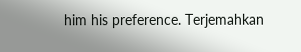him his preference. Terjemahkan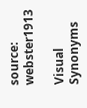source: webster1913

Visual Synonyms